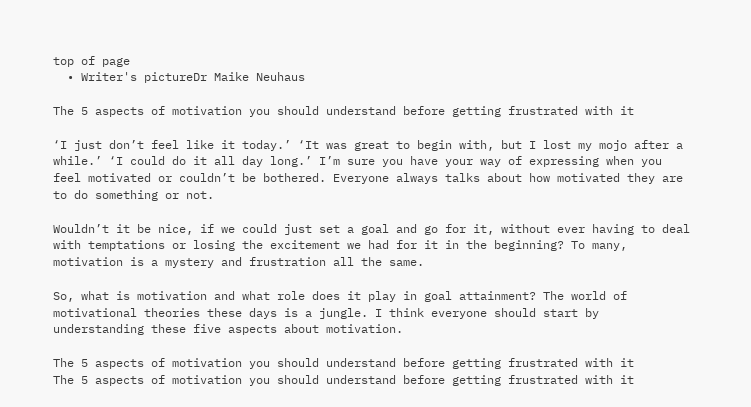top of page
  • Writer's pictureDr Maike Neuhaus

The 5 aspects of motivation you should understand before getting frustrated with it

‘I just don’t feel like it today.’ ‘It was great to begin with, but I lost my mojo after a while.’ ‘I could do it all day long.’ I’m sure you have your way of expressing when you feel motivated or couldn’t be bothered. Everyone always talks about how motivated they are to do something or not.

Wouldn’t it be nice, if we could just set a goal and go for it, without ever having to deal with temptations or losing the excitement we had for it in the beginning? To many, motivation is a mystery and frustration all the same.

So, what is motivation and what role does it play in goal attainment? The world of motivational theories these days is a jungle. I think everyone should start by understanding these five aspects about motivation.

The 5 aspects of motivation you should understand before getting frustrated with it
The 5 aspects of motivation you should understand before getting frustrated with it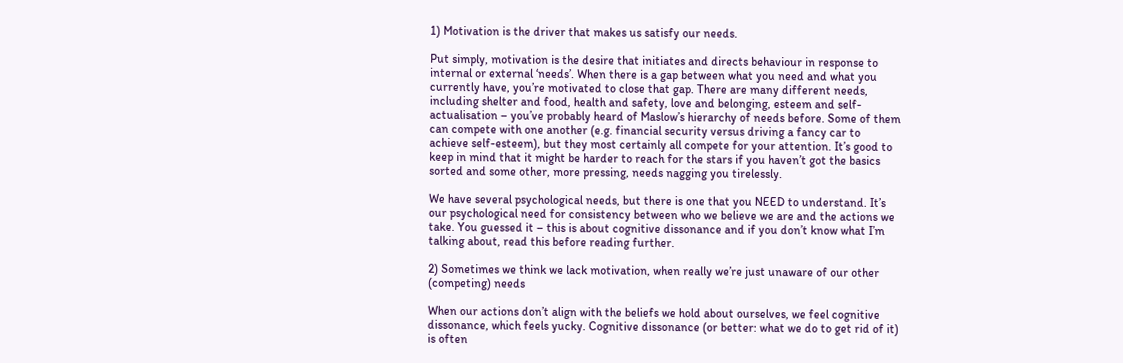1) Motivation is the driver that makes us satisfy our needs.

Put simply, motivation is the desire that initiates and directs behaviour in response to internal or external ‘needs’. When there is a gap between what you need and what you currently have, you’re motivated to close that gap. There are many different needs, including shelter and food, health and safety, love and belonging, esteem and self-actualisation – you’ve probably heard of Maslow’s hierarchy of needs before. Some of them can compete with one another (e.g. financial security versus driving a fancy car to achieve self-esteem), but they most certainly all compete for your attention. It’s good to keep in mind that it might be harder to reach for the stars if you haven’t got the basics sorted and some other, more pressing, needs nagging you tirelessly.

We have several psychological needs, but there is one that you NEED to understand. It’s our psychological need for consistency between who we believe we are and the actions we take. You guessed it – this is about cognitive dissonance and if you don’t know what I’m talking about, read this before reading further.

2) Sometimes we think we lack motivation, when really we’re just unaware of our other (competing) needs

When our actions don’t align with the beliefs we hold about ourselves, we feel cognitive dissonance, which feels yucky. Cognitive dissonance (or better: what we do to get rid of it) is often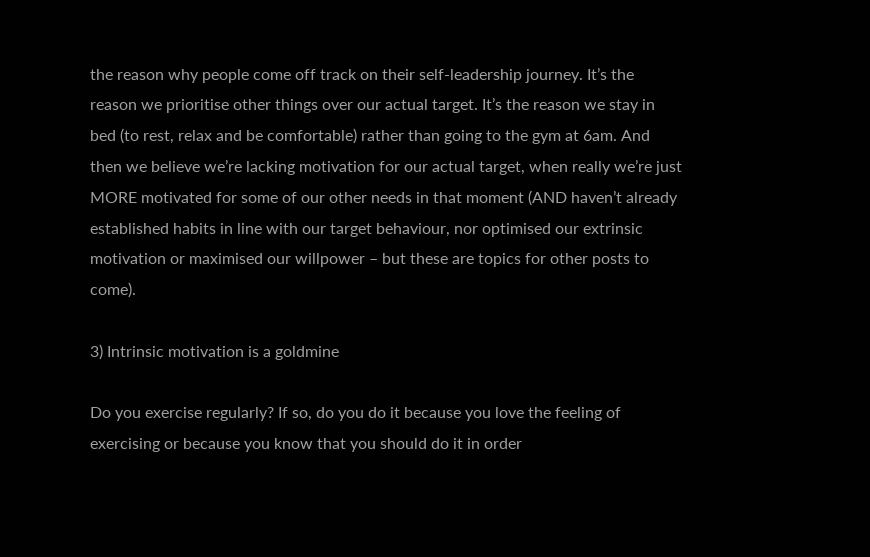the reason why people come off track on their self-leadership journey. It’s the reason we prioritise other things over our actual target. It’s the reason we stay in bed (to rest, relax and be comfortable) rather than going to the gym at 6am. And then we believe we’re lacking motivation for our actual target, when really we’re just MORE motivated for some of our other needs in that moment (AND haven’t already established habits in line with our target behaviour, nor optimised our extrinsic motivation or maximised our willpower – but these are topics for other posts to come).

3) Intrinsic motivation is a goldmine

Do you exercise regularly? If so, do you do it because you love the feeling of exercising or because you know that you should do it in order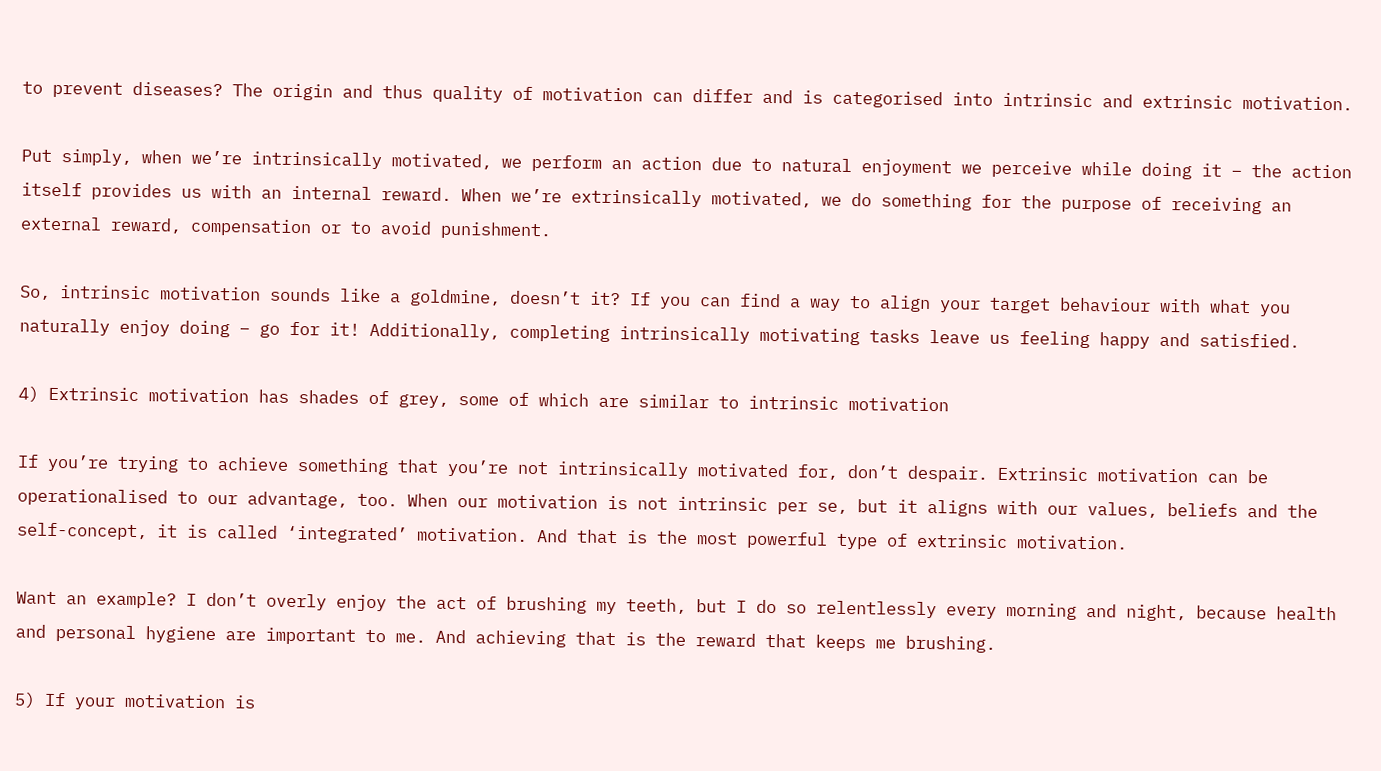to prevent diseases? The origin and thus quality of motivation can differ and is categorised into intrinsic and extrinsic motivation.

Put simply, when we’re intrinsically motivated, we perform an action due to natural enjoyment we perceive while doing it – the action itself provides us with an internal reward. When we’re extrinsically motivated, we do something for the purpose of receiving an external reward, compensation or to avoid punishment.

So, intrinsic motivation sounds like a goldmine, doesn’t it? If you can find a way to align your target behaviour with what you naturally enjoy doing – go for it! Additionally, completing intrinsically motivating tasks leave us feeling happy and satisfied.

4) Extrinsic motivation has shades of grey, some of which are similar to intrinsic motivation

If you’re trying to achieve something that you’re not intrinsically motivated for, don’t despair. Extrinsic motivation can be operationalised to our advantage, too. When our motivation is not intrinsic per se, but it aligns with our values, beliefs and the self-concept, it is called ‘integrated’ motivation. And that is the most powerful type of extrinsic motivation.

Want an example? I don’t overly enjoy the act of brushing my teeth, but I do so relentlessly every morning and night, because health and personal hygiene are important to me. And achieving that is the reward that keeps me brushing.

5) If your motivation is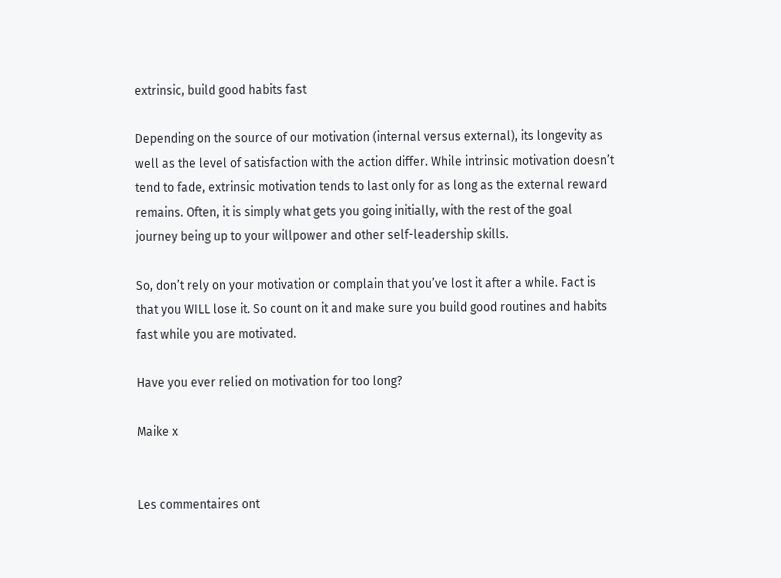extrinsic, build good habits fast

Depending on the source of our motivation (internal versus external), its longevity as well as the level of satisfaction with the action differ. While intrinsic motivation doesn’t tend to fade, extrinsic motivation tends to last only for as long as the external reward remains. Often, it is simply what gets you going initially, with the rest of the goal journey being up to your willpower and other self-leadership skills.

So, don’t rely on your motivation or complain that you’ve lost it after a while. Fact is that you WILL lose it. So count on it and make sure you build good routines and habits fast while you are motivated.

Have you ever relied on motivation for too long?

Maike x


Les commentaires ont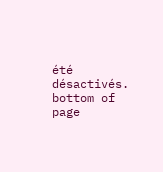été désactivés.
bottom of page